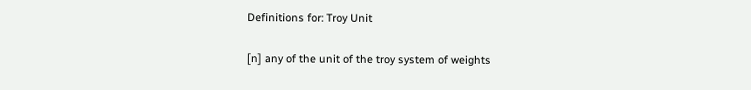Definitions for: Troy Unit

[n] any of the unit of the troy system of weights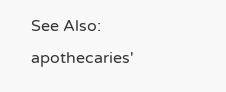See Also: apothecaries'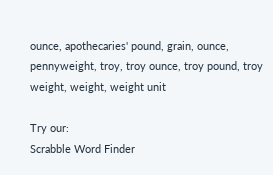ounce, apothecaries' pound, grain, ounce, pennyweight, troy, troy ounce, troy pound, troy weight, weight, weight unit

Try our:
Scrabble Word Finder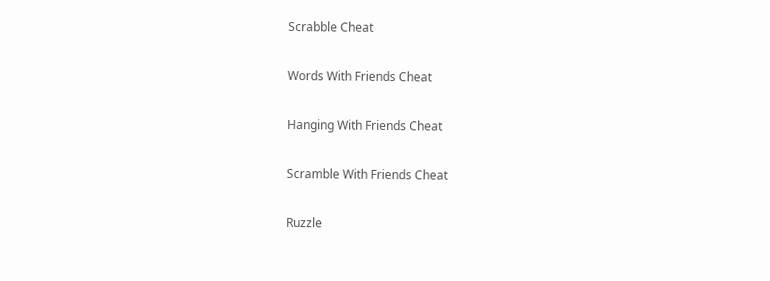Scrabble Cheat

Words With Friends Cheat

Hanging With Friends Cheat

Scramble With Friends Cheat

Ruzzle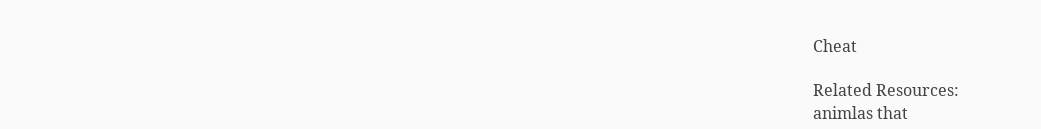Cheat

Related Resources:
animlas that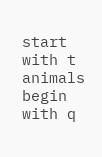start with t
animals begin with q